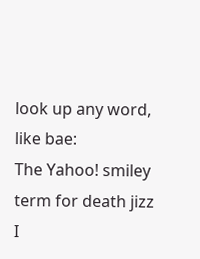look up any word, like bae:
The Yahoo! smiley term for death jizz
I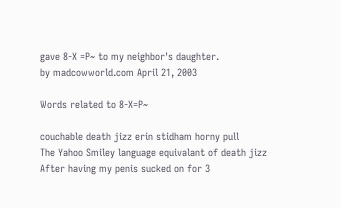gave 8-X =P~ to my neighbor's daughter.
by madcowworld.com April 21, 2003

Words related to 8-X=P~

couchable death jizz erin stidham horny pull
The Yahoo Smiley language equivalant of death jizz
After having my penis sucked on for 3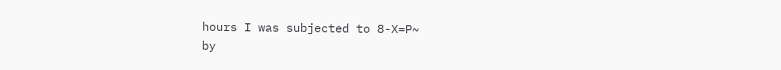hours I was subjected to 8-X=P~
by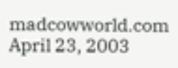madcowworld.com April 23, 2003